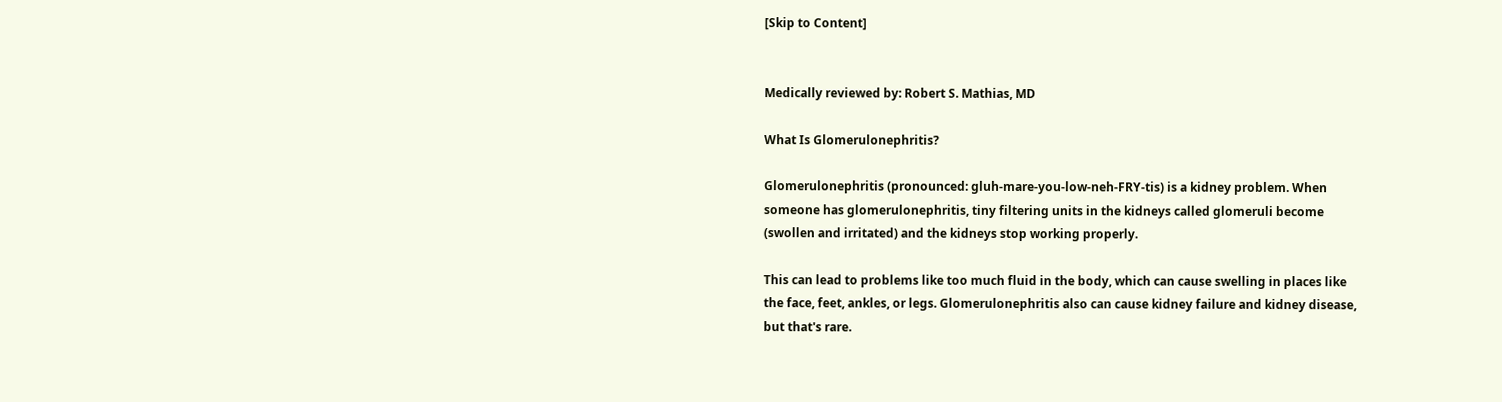[Skip to Content]


Medically reviewed by: Robert S. Mathias, MD

What Is Glomerulonephritis?

Glomerulonephritis (pronounced: gluh-mare-you-low-neh-FRY-tis) is a kidney problem. When someone has glomerulonephritis, tiny filtering units in the kidneys called glomeruli become (swollen and irritated) and the kidneys stop working properly.

This can lead to problems like too much fluid in the body, which can cause swelling in places like the face, feet, ankles, or legs. Glomerulonephritis also can cause kidney failure and kidney disease, but that's rare.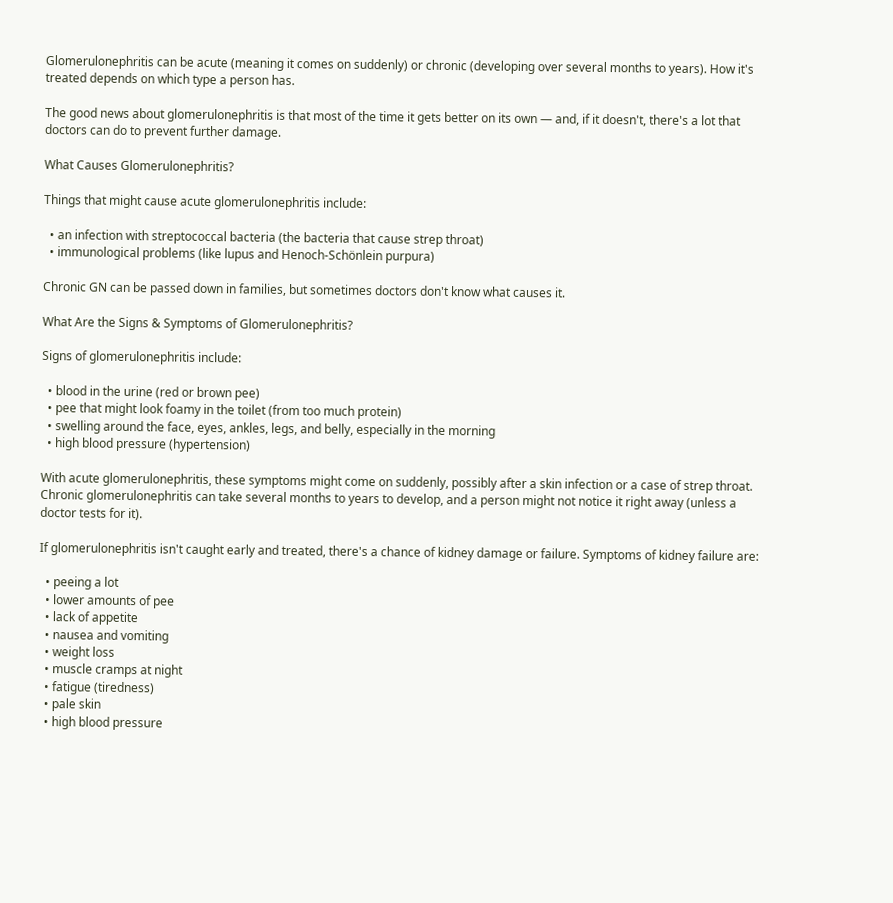Glomerulonephritis can be acute (meaning it comes on suddenly) or chronic (developing over several months to years). How it's treated depends on which type a person has.

The good news about glomerulonephritis is that most of the time it gets better on its own — and, if it doesn't, there's a lot that doctors can do to prevent further damage.

What Causes Glomerulonephritis?

Things that might cause acute glomerulonephritis include:

  • an infection with streptococcal bacteria (the bacteria that cause strep throat)
  • immunological problems (like lupus and Henoch-Schönlein purpura)

Chronic GN can be passed down in families, but sometimes doctors don't know what causes it.

What Are the Signs & Symptoms of Glomerulonephritis?

Signs of glomerulonephritis include:

  • blood in the urine (red or brown pee)
  • pee that might look foamy in the toilet (from too much protein)
  • swelling around the face, eyes, ankles, legs, and belly, especially in the morning
  • high blood pressure (hypertension)

With acute glomerulonephritis, these symptoms might come on suddenly, possibly after a skin infection or a case of strep throat. Chronic glomerulonephritis can take several months to years to develop, and a person might not notice it right away (unless a doctor tests for it).

If glomerulonephritis isn't caught early and treated, there's a chance of kidney damage or failure. Symptoms of kidney failure are:

  • peeing a lot
  • lower amounts of pee
  • lack of appetite
  • nausea and vomiting
  • weight loss
  • muscle cramps at night
  • fatigue (tiredness)
  • pale skin
  • high blood pressure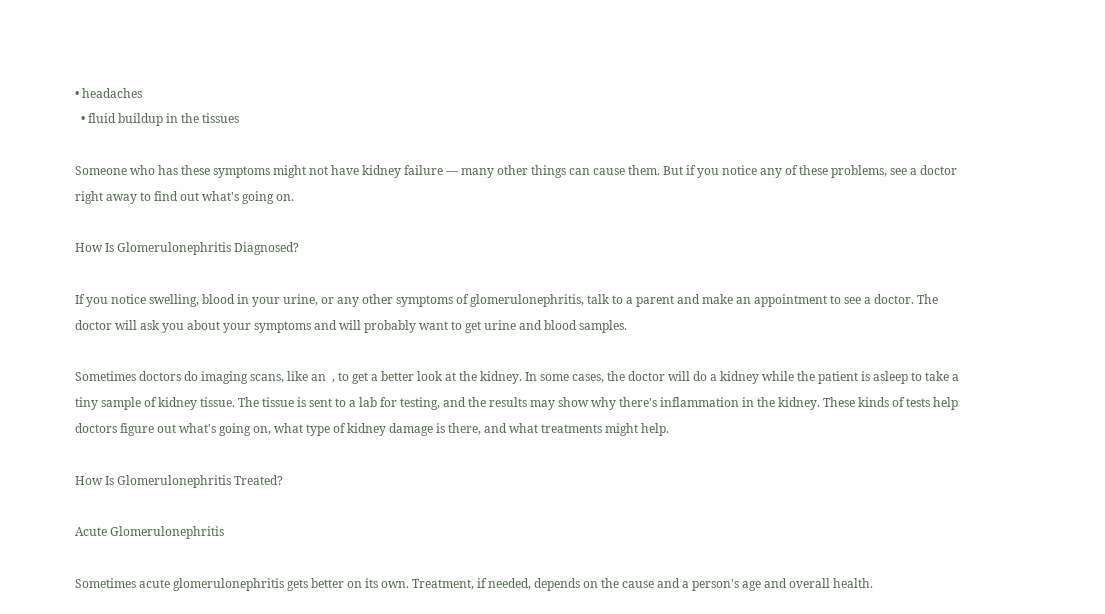• headaches
  • fluid buildup in the tissues

Someone who has these symptoms might not have kidney failure — many other things can cause them. But if you notice any of these problems, see a doctor right away to find out what's going on.

How Is Glomerulonephritis Diagnosed?

If you notice swelling, blood in your urine, or any other symptoms of glomerulonephritis, talk to a parent and make an appointment to see a doctor. The doctor will ask you about your symptoms and will probably want to get urine and blood samples.

Sometimes doctors do imaging scans, like an  , to get a better look at the kidney. In some cases, the doctor will do a kidney while the patient is asleep to take a tiny sample of kidney tissue. The tissue is sent to a lab for testing, and the results may show why there's inflammation in the kidney. These kinds of tests help doctors figure out what's going on, what type of kidney damage is there, and what treatments might help.

How Is Glomerulonephritis Treated?

Acute Glomerulonephritis

Sometimes acute glomerulonephritis gets better on its own. Treatment, if needed, depends on the cause and a person's age and overall health.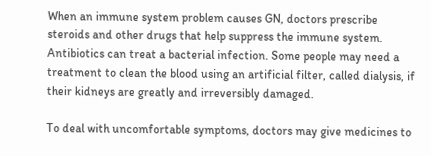When an immune system problem causes GN, doctors prescribe steroids and other drugs that help suppress the immune system. Antibiotics can treat a bacterial infection. Some people may need a treatment to clean the blood using an artificial filter, called dialysis, if their kidneys are greatly and irreversibly damaged.

To deal with uncomfortable symptoms, doctors may give medicines to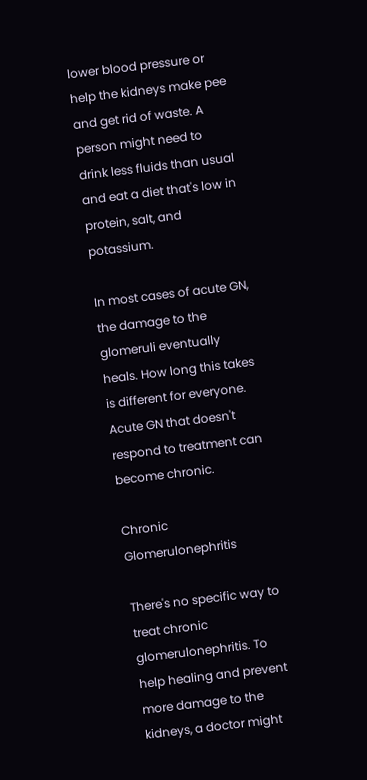lower blood pressure or help the kidneys make pee and get rid of waste. A person might need to drink less fluids than usual and eat a diet that's low in protein, salt, and potassium.

In most cases of acute GN, the damage to the glomeruli eventually heals. How long this takes is different for everyone. Acute GN that doesn't respond to treatment can become chronic.

Chronic Glomerulonephritis

There's no specific way to treat chronic glomerulonephritis. To help healing and prevent more damage to the kidneys, a doctor might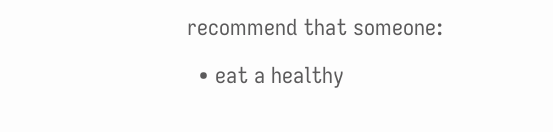recommend that someone:

  • eat a healthy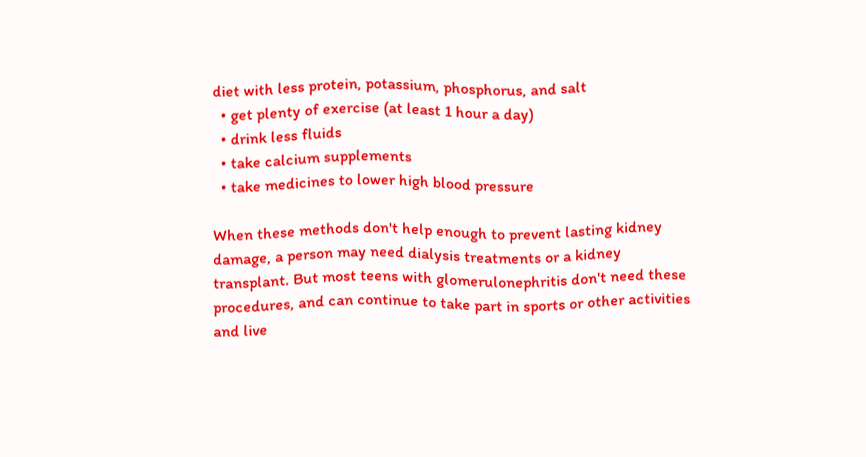diet with less protein, potassium, phosphorus, and salt
  • get plenty of exercise (at least 1 hour a day)
  • drink less fluids
  • take calcium supplements
  • take medicines to lower high blood pressure

When these methods don't help enough to prevent lasting kidney damage, a person may need dialysis treatments or a kidney transplant. But most teens with glomerulonephritis don't need these procedures, and can continue to take part in sports or other activities and live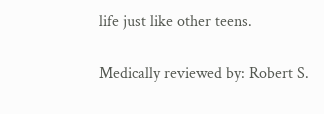life just like other teens.

Medically reviewed by: Robert S.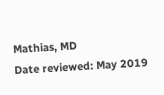Mathias, MD
Date reviewed: May 2019